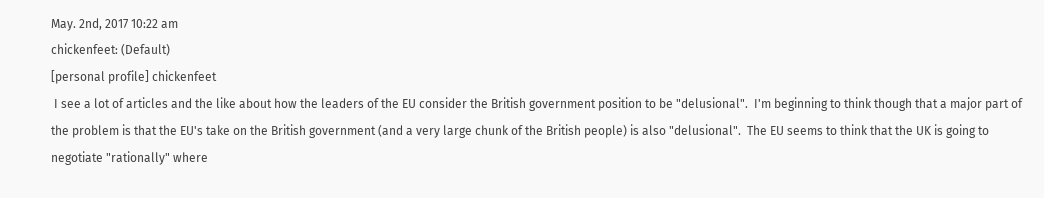May. 2nd, 2017 10:22 am
chickenfeet: (Default)
[personal profile] chickenfeet
 I see a lot of articles and the like about how the leaders of the EU consider the British government position to be "delusional".  I'm beginning to think though that a major part of the problem is that the EU's take on the British government (and a very large chunk of the British people) is also "delusional".  The EU seems to think that the UK is going to negotiate "rationally" where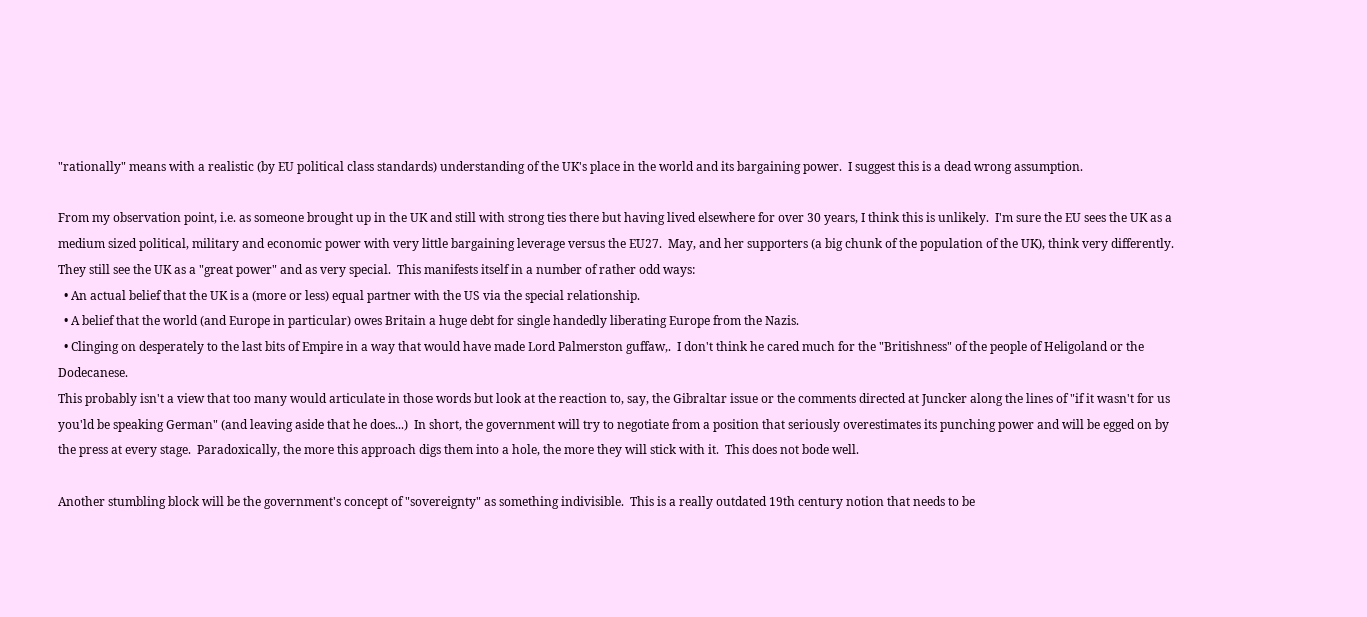"rationally" means with a realistic (by EU political class standards) understanding of the UK's place in the world and its bargaining power.  I suggest this is a dead wrong assumption.

From my observation point, i.e. as someone brought up in the UK and still with strong ties there but having lived elsewhere for over 30 years, I think this is unlikely.  I'm sure the EU sees the UK as a medium sized political, military and economic power with very little bargaining leverage versus the EU27.  May, and her supporters (a big chunk of the population of the UK), think very differently.  They still see the UK as a "great power" and as very special.  This manifests itself in a number of rather odd ways:
  • An actual belief that the UK is a (more or less) equal partner with the US via the special relationship.
  • A belief that the world (and Europe in particular) owes Britain a huge debt for single handedly liberating Europe from the Nazis.
  • Clinging on desperately to the last bits of Empire in a way that would have made Lord Palmerston guffaw,.  I don't think he cared much for the "Britishness" of the people of Heligoland or the Dodecanese.
This probably isn't a view that too many would articulate in those words but look at the reaction to, say, the Gibraltar issue or the comments directed at Juncker along the lines of "if it wasn't for us you'ld be speaking German" (and leaving aside that he does...)  In short, the government will try to negotiate from a position that seriously overestimates its punching power and will be egged on by the press at every stage.  Paradoxically, the more this approach digs them into a hole, the more they will stick with it.  This does not bode well.

Another stumbling block will be the government's concept of "sovereignty" as something indivisible.  This is a really outdated 19th century notion that needs to be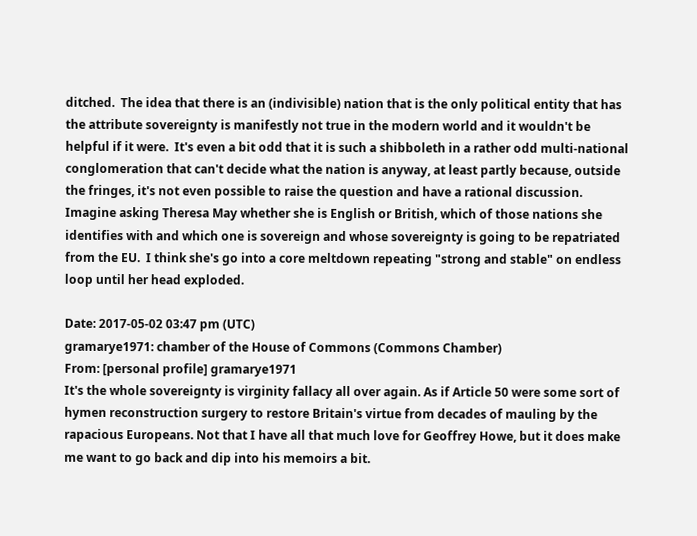ditched.  The idea that there is an (indivisible) nation that is the only political entity that has the attribute sovereignty is manifestly not true in the modern world and it wouldn't be helpful if it were.  It's even a bit odd that it is such a shibboleth in a rather odd multi-national conglomeration that can't decide what the nation is anyway, at least partly because, outside the fringes, it's not even possible to raise the question and have a rational discussion.  Imagine asking Theresa May whether she is English or British, which of those nations she identifies with and which one is sovereign and whose sovereignty is going to be repatriated from the EU.  I think she's go into a core meltdown repeating "strong and stable" on endless loop until her head exploded.

Date: 2017-05-02 03:47 pm (UTC)
gramarye1971: chamber of the House of Commons (Commons Chamber)
From: [personal profile] gramarye1971
It's the whole sovereignty is virginity fallacy all over again. As if Article 50 were some sort of hymen reconstruction surgery to restore Britain's virtue from decades of mauling by the rapacious Europeans. Not that I have all that much love for Geoffrey Howe, but it does make me want to go back and dip into his memoirs a bit.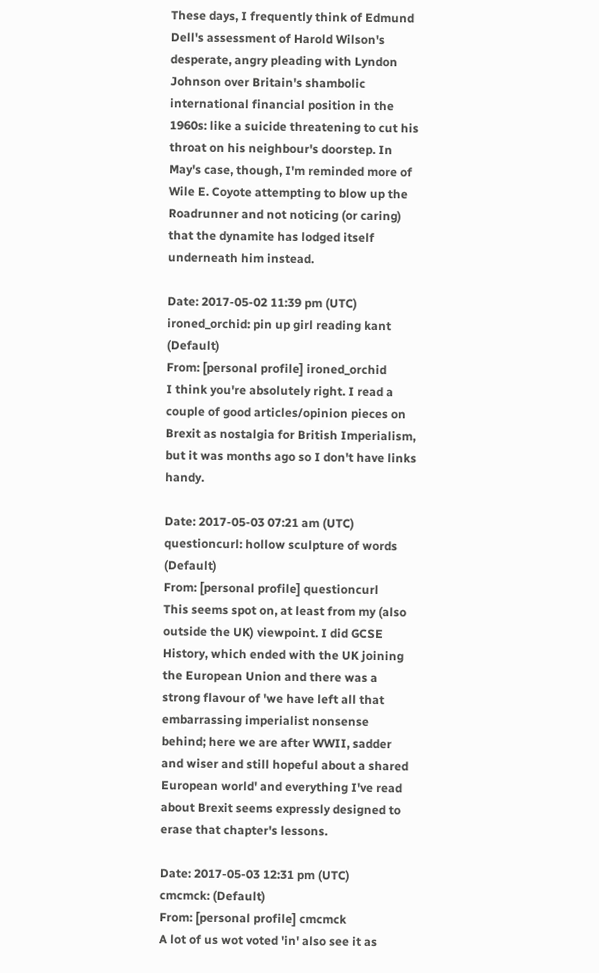These days, I frequently think of Edmund Dell's assessment of Harold Wilson's desperate, angry pleading with Lyndon Johnson over Britain's shambolic international financial position in the 1960s: like a suicide threatening to cut his throat on his neighbour's doorstep. In May's case, though, I'm reminded more of Wile E. Coyote attempting to blow up the Roadrunner and not noticing (or caring) that the dynamite has lodged itself underneath him instead.

Date: 2017-05-02 11:39 pm (UTC)
ironed_orchid: pin up girl reading kant (Default)
From: [personal profile] ironed_orchid
I think you're absolutely right. I read a couple of good articles/opinion pieces on Brexit as nostalgia for British Imperialism, but it was months ago so I don't have links handy.

Date: 2017-05-03 07:21 am (UTC)
questioncurl: hollow sculpture of words (Default)
From: [personal profile] questioncurl
This seems spot on, at least from my (also outside the UK) viewpoint. I did GCSE History, which ended with the UK joining the European Union and there was a strong flavour of 'we have left all that embarrassing imperialist nonsense behind; here we are after WWII, sadder and wiser and still hopeful about a shared European world' and everything I've read about Brexit seems expressly designed to erase that chapter's lessons.

Date: 2017-05-03 12:31 pm (UTC)
cmcmck: (Default)
From: [personal profile] cmcmck
A lot of us wot voted 'in' also see it as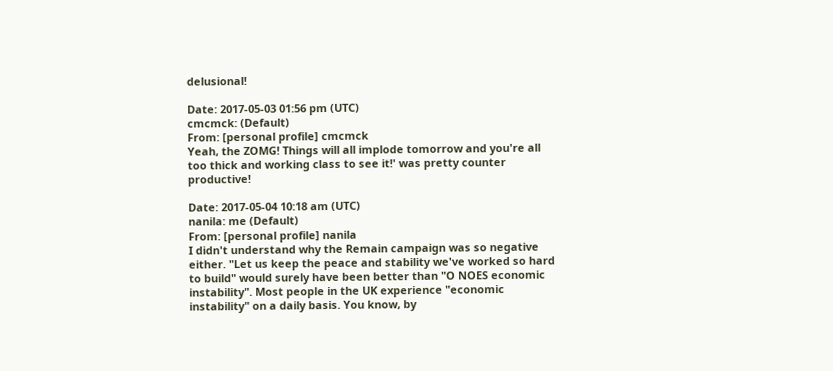delusional!

Date: 2017-05-03 01:56 pm (UTC)
cmcmck: (Default)
From: [personal profile] cmcmck
Yeah, the ZOMG! Things will all implode tomorrow and you're all too thick and working class to see it!' was pretty counter productive!

Date: 2017-05-04 10:18 am (UTC)
nanila: me (Default)
From: [personal profile] nanila
I didn't understand why the Remain campaign was so negative either. "Let us keep the peace and stability we've worked so hard to build" would surely have been better than "O NOES economic instability". Most people in the UK experience "economic instability" on a daily basis. You know, by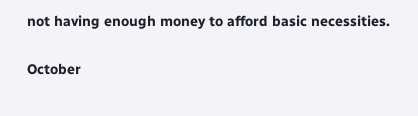not having enough money to afford basic necessities.

October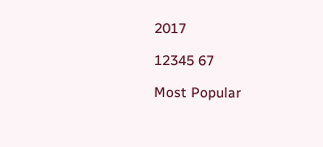2017

12345 67

Most Popular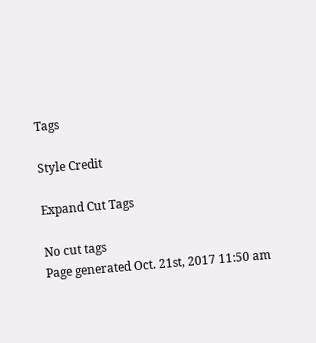Tags

Style Credit

Expand Cut Tags

No cut tags
Page generated Oct. 21st, 2017 11:50 am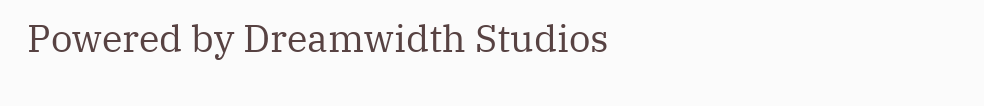Powered by Dreamwidth Studios